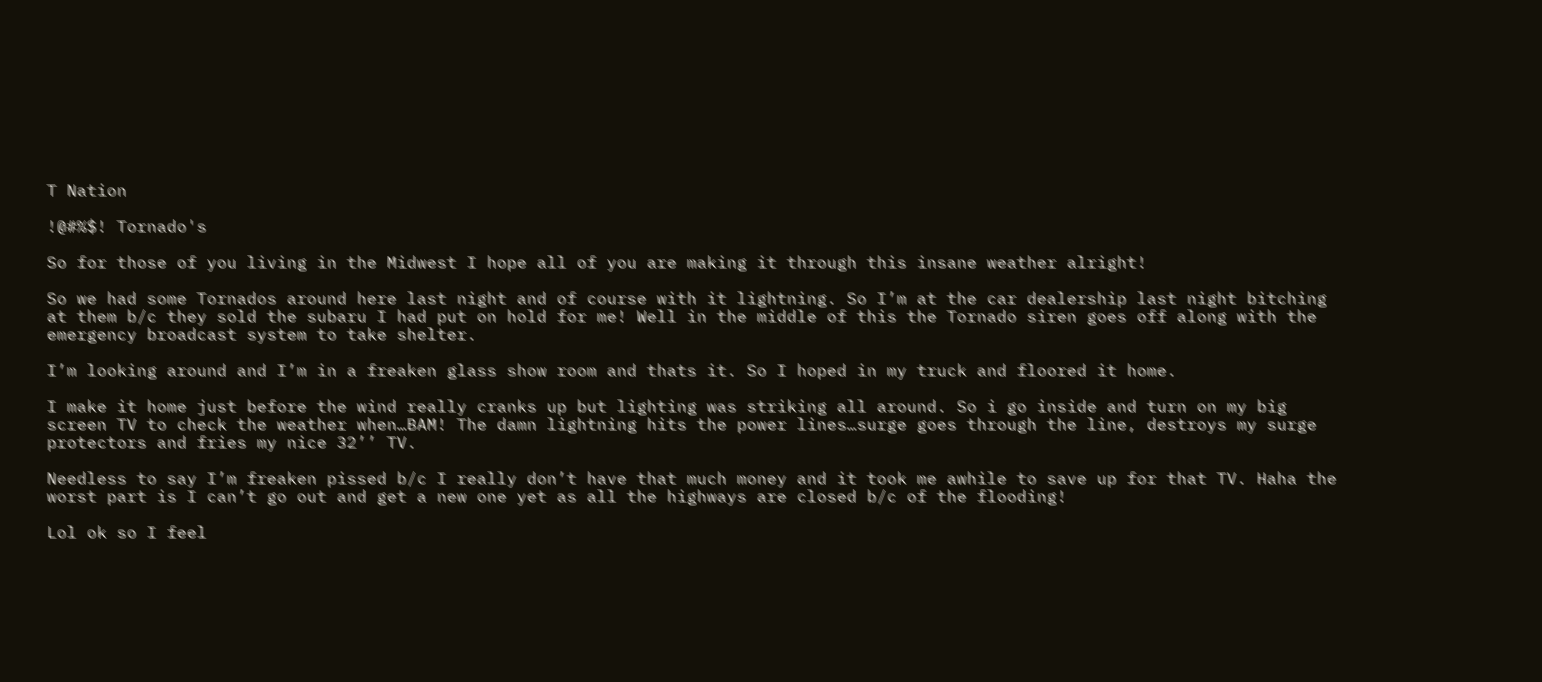T Nation

!@#%$! Tornado's

So for those of you living in the Midwest I hope all of you are making it through this insane weather alright!

So we had some Tornados around here last night and of course with it lightning. So I’m at the car dealership last night bitching at them b/c they sold the subaru I had put on hold for me! Well in the middle of this the Tornado siren goes off along with the emergency broadcast system to take shelter.

I’m looking around and I’m in a freaken glass show room and thats it. So I hoped in my truck and floored it home.

I make it home just before the wind really cranks up but lighting was striking all around. So i go inside and turn on my big screen TV to check the weather when…BAM! The damn lightning hits the power lines…surge goes through the line, destroys my surge protectors and fries my nice 32’’ TV.

Needless to say I’m freaken pissed b/c I really don’t have that much money and it took me awhile to save up for that TV. Haha the worst part is I can’t go out and get a new one yet as all the highways are closed b/c of the flooding!

Lol ok so I feel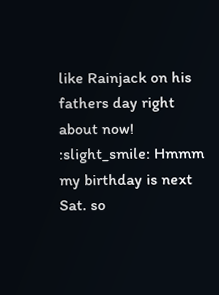like Rainjack on his fathers day right about now! :slight_smile: Hmmm my birthday is next Sat. so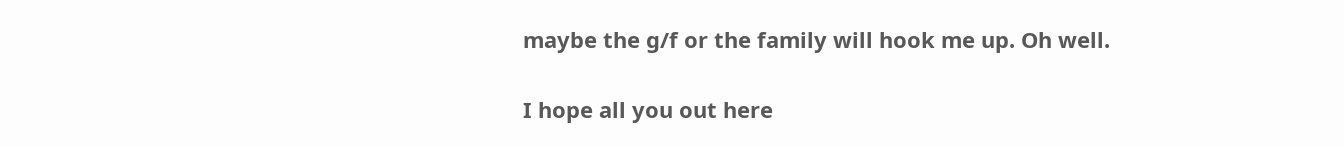maybe the g/f or the family will hook me up. Oh well.

I hope all you out here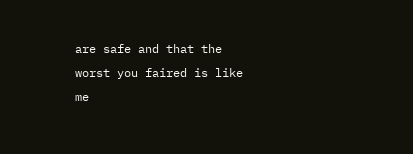are safe and that the worst you faired is like me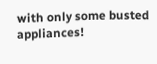with only some busted appliances!